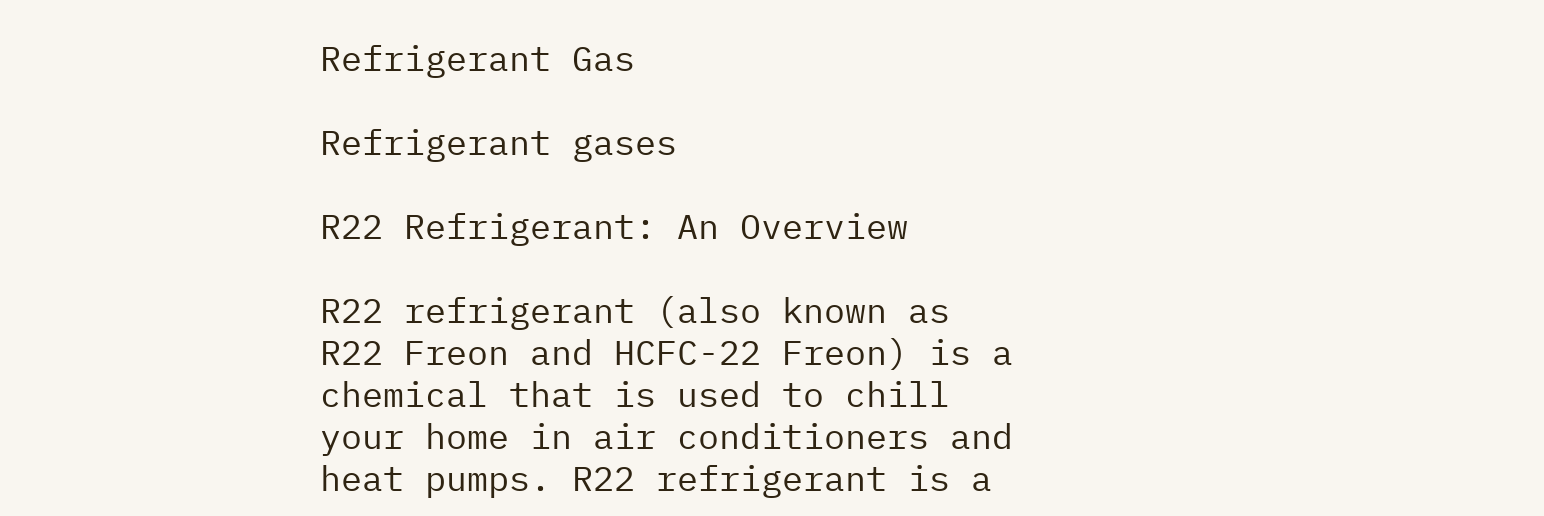Refrigerant Gas

Refrigerant gases

R22 Refrigerant: An Overview

R22 refrigerant (also known as R22 Freon and HCFC-22 Freon) is a chemical that is used to chill your home in air conditioners and heat pumps. R22 refrigerant is a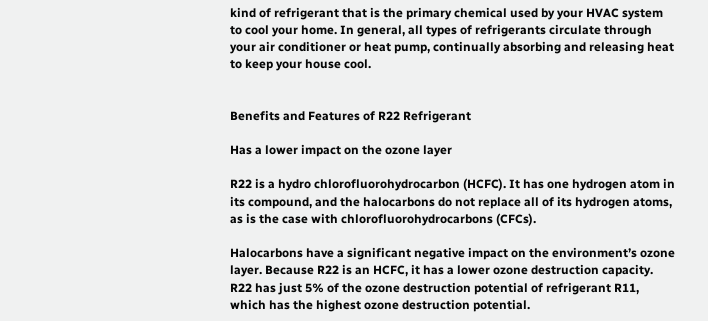kind of refrigerant that is the primary chemical used by your HVAC system to cool your home. In general, all types of refrigerants circulate through your air conditioner or heat pump, continually absorbing and releasing heat to keep your house cool.


Benefits and Features of R22 Refrigerant

Has a lower impact on the ozone layer

R22 is a hydro chlorofluorohydrocarbon (HCFC). It has one hydrogen atom in its compound, and the halocarbons do not replace all of its hydrogen atoms, as is the case with chlorofluorohydrocarbons (CFCs).

Halocarbons have a significant negative impact on the environment’s ozone layer. Because R22 is an HCFC, it has a lower ozone destruction capacity. R22 has just 5% of the ozone destruction potential of refrigerant R11, which has the highest ozone destruction potential.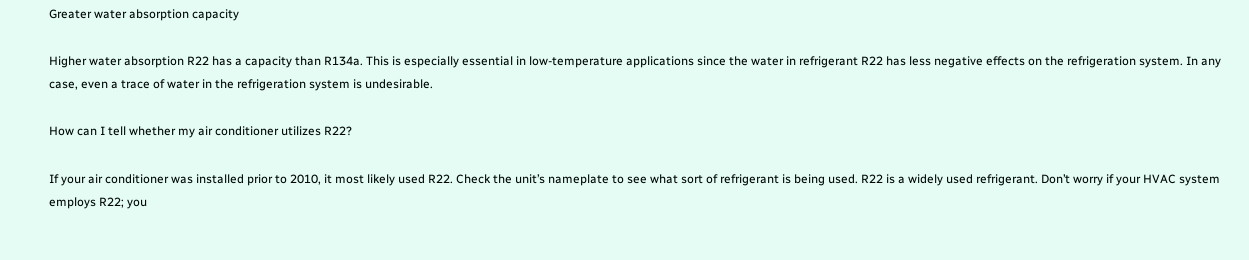Greater water absorption capacity

Higher water absorption R22 has a capacity than R134a. This is especially essential in low-temperature applications since the water in refrigerant R22 has less negative effects on the refrigeration system. In any case, even a trace of water in the refrigeration system is undesirable.

How can I tell whether my air conditioner utilizes R22?

If your air conditioner was installed prior to 2010, it most likely used R22. Check the unit’s nameplate to see what sort of refrigerant is being used. R22 is a widely used refrigerant. Don’t worry if your HVAC system employs R22; you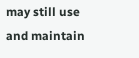may still use and maintain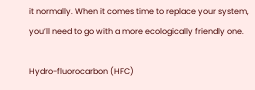it normally. When it comes time to replace your system, you’ll need to go with a more ecologically friendly one.

Hydro-fluorocarbon (HFC)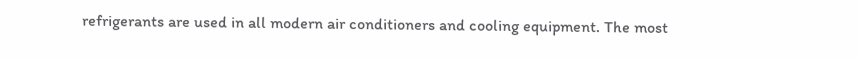refrigerants are used in all modern air conditioners and cooling equipment. The most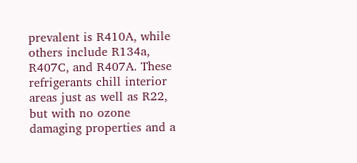prevalent is R410A, while others include R134a, R407C, and R407A. These refrigerants chill interior areas just as well as R22, but with no ozone damaging properties and a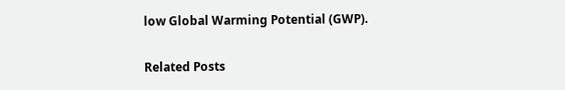low Global Warming Potential (GWP).

Related Posts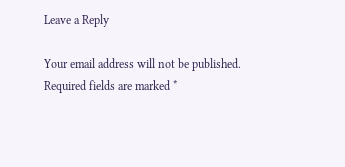Leave a Reply

Your email address will not be published. Required fields are marked *